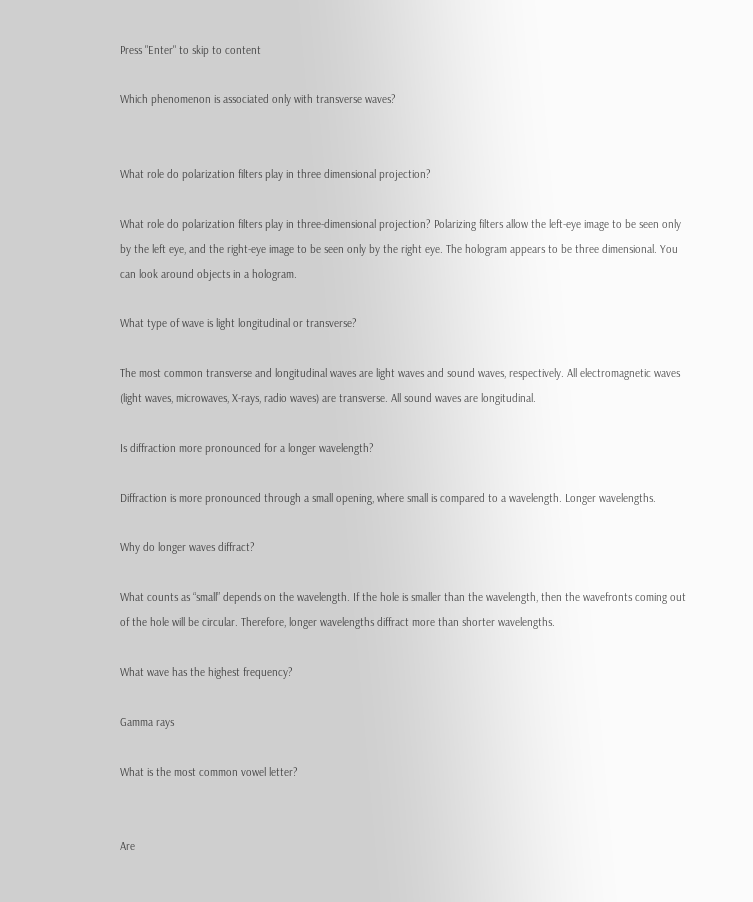Press "Enter" to skip to content

Which phenomenon is associated only with transverse waves?


What role do polarization filters play in three dimensional projection?

What role do polarization filters play in three-dimensional projection? Polarizing filters allow the left-eye image to be seen only by the left eye, and the right-eye image to be seen only by the right eye. The hologram appears to be three dimensional. You can look around objects in a hologram.

What type of wave is light longitudinal or transverse?

The most common transverse and longitudinal waves are light waves and sound waves, respectively. All electromagnetic waves (light waves, microwaves, X-rays, radio waves) are transverse. All sound waves are longitudinal.

Is diffraction more pronounced for a longer wavelength?

Diffraction is more pronounced through a small opening, where small is compared to a wavelength. Longer wavelengths.

Why do longer waves diffract?

What counts as “small” depends on the wavelength. If the hole is smaller than the wavelength, then the wavefronts coming out of the hole will be circular. Therefore, longer wavelengths diffract more than shorter wavelengths.

What wave has the highest frequency?

Gamma rays

What is the most common vowel letter?


Are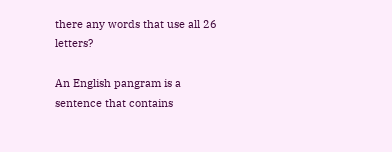there any words that use all 26 letters?

An English pangram is a sentence that contains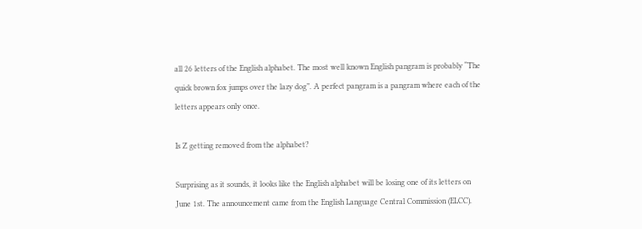all 26 letters of the English alphabet. The most well known English pangram is probably “The quick brown fox jumps over the lazy dog”. A perfect pangram is a pangram where each of the letters appears only once.

Is Z getting removed from the alphabet?

Surprising as it sounds, it looks like the English alphabet will be losing one of its letters on June 1st. The announcement came from the English Language Central Commission (ELCC).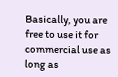Basically, you are free to use it for commercial use as long as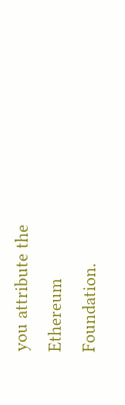you attribute the Ethereum Foundation.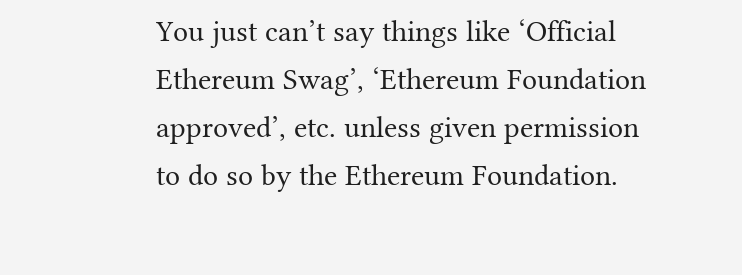You just can’t say things like ‘Official Ethereum Swag’, ‘Ethereum Foundation approved’, etc. unless given permission to do so by the Ethereum Foundation.